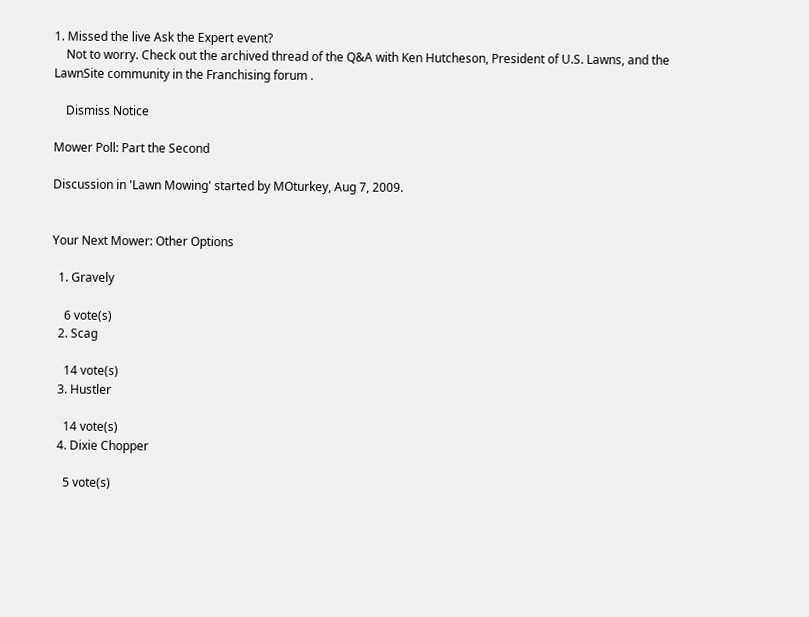1. Missed the live Ask the Expert event?
    Not to worry. Check out the archived thread of the Q&A with Ken Hutcheson, President of U.S. Lawns, and the LawnSite community in the Franchising forum .

    Dismiss Notice

Mower Poll: Part the Second

Discussion in 'Lawn Mowing' started by MOturkey, Aug 7, 2009.


Your Next Mower: Other Options

  1. Gravely

    6 vote(s)
  2. Scag

    14 vote(s)
  3. Hustler

    14 vote(s)
  4. Dixie Chopper

    5 vote(s)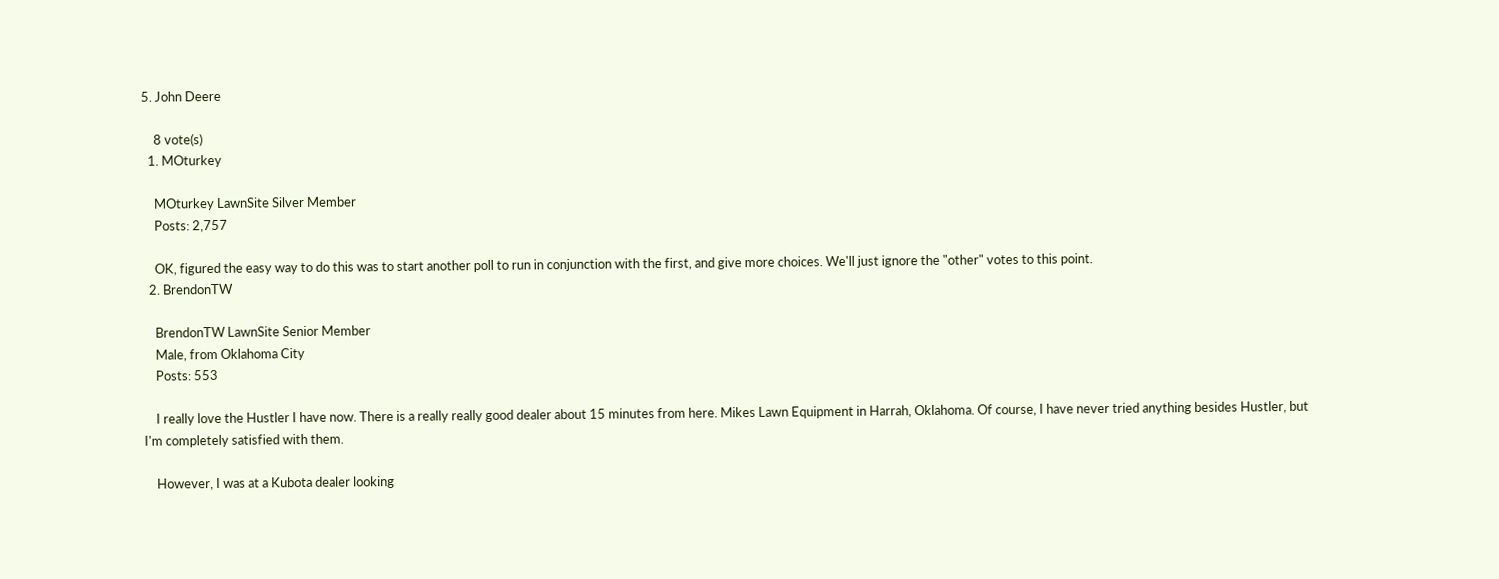5. John Deere

    8 vote(s)
  1. MOturkey

    MOturkey LawnSite Silver Member
    Posts: 2,757

    OK, figured the easy way to do this was to start another poll to run in conjunction with the first, and give more choices. We'll just ignore the "other" votes to this point.
  2. BrendonTW

    BrendonTW LawnSite Senior Member
    Male, from Oklahoma City
    Posts: 553

    I really love the Hustler I have now. There is a really really good dealer about 15 minutes from here. Mikes Lawn Equipment in Harrah, Oklahoma. Of course, I have never tried anything besides Hustler, but I'm completely satisfied with them.

    However, I was at a Kubota dealer looking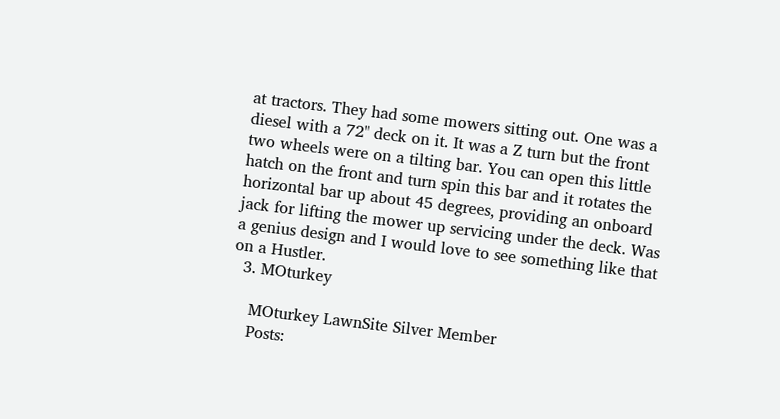at tractors. They had some mowers sitting out. One was a diesel with a 72" deck on it. It was a Z turn but the front two wheels were on a tilting bar. You can open this little hatch on the front and turn spin this bar and it rotates the horizontal bar up about 45 degrees, providing an onboard jack for lifting the mower up servicing under the deck. Was a genius design and I would love to see something like that on a Hustler.
  3. MOturkey

    MOturkey LawnSite Silver Member
    Posts: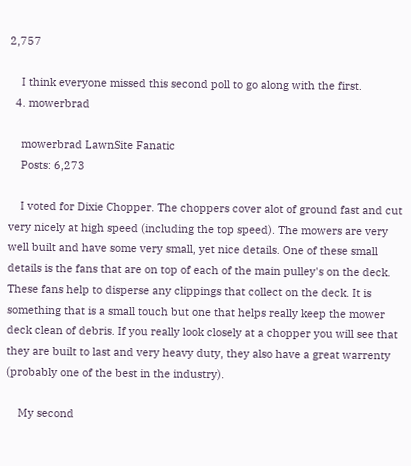2,757

    I think everyone missed this second poll to go along with the first.
  4. mowerbrad

    mowerbrad LawnSite Fanatic
    Posts: 6,273

    I voted for Dixie Chopper. The choppers cover alot of ground fast and cut very nicely at high speed (including the top speed). The mowers are very well built and have some very small, yet nice details. One of these small details is the fans that are on top of each of the main pulley's on the deck. These fans help to disperse any clippings that collect on the deck. It is something that is a small touch but one that helps really keep the mower deck clean of debris. If you really look closely at a chopper you will see that they are built to last and very heavy duty, they also have a great warrenty (probably one of the best in the industry).

    My second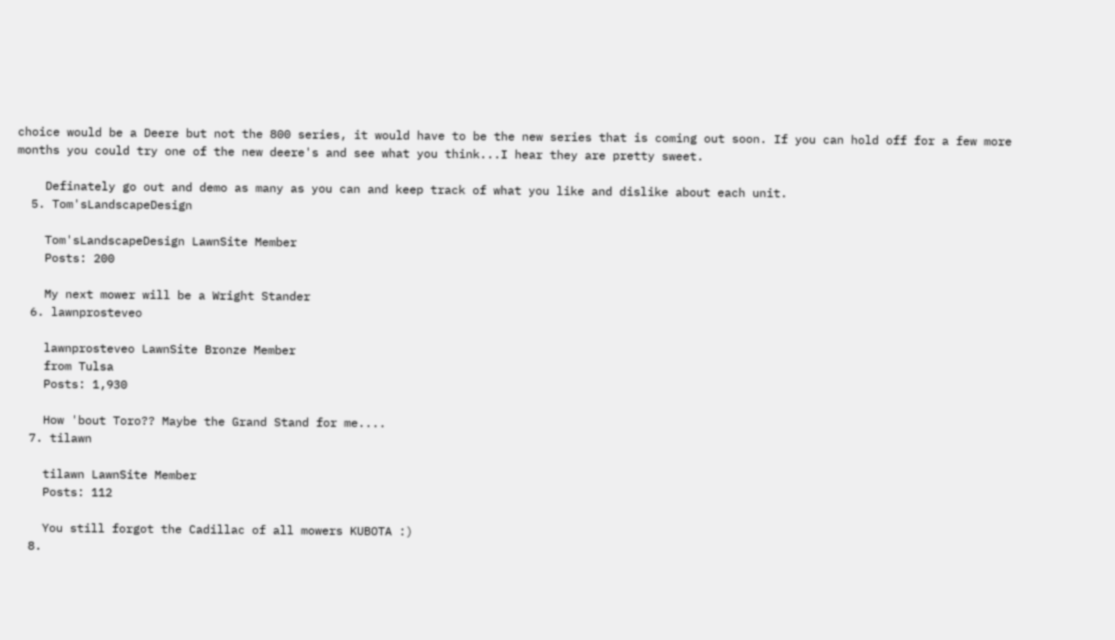choice would be a Deere but not the 800 series, it would have to be the new series that is coming out soon. If you can hold off for a few more months you could try one of the new deere's and see what you think...I hear they are pretty sweet.

    Definately go out and demo as many as you can and keep track of what you like and dislike about each unit.
  5. Tom'sLandscapeDesign

    Tom'sLandscapeDesign LawnSite Member
    Posts: 200

    My next mower will be a Wright Stander
  6. lawnprosteveo

    lawnprosteveo LawnSite Bronze Member
    from Tulsa
    Posts: 1,930

    How 'bout Toro?? Maybe the Grand Stand for me....
  7. tilawn

    tilawn LawnSite Member
    Posts: 112

    You still forgot the Cadillac of all mowers KUBOTA :)
  8.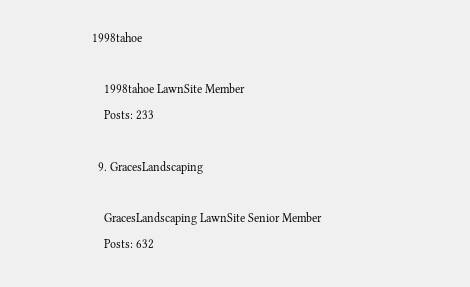1998tahoe

    1998tahoe LawnSite Member
    Posts: 233

  9. GracesLandscaping

    GracesLandscaping LawnSite Senior Member
    Posts: 632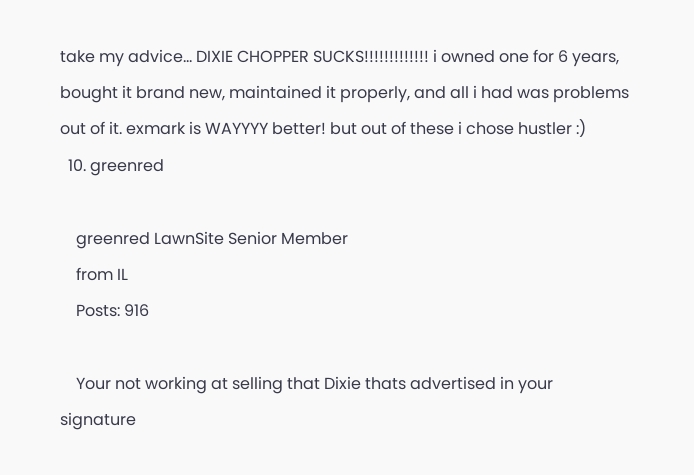take my advice... DIXIE CHOPPER SUCKS!!!!!!!!!!!!! i owned one for 6 years, bought it brand new, maintained it properly, and all i had was problems out of it. exmark is WAYYYY better! but out of these i chose hustler :)
  10. greenred

    greenred LawnSite Senior Member
    from IL
    Posts: 916

    Your not working at selling that Dixie thats advertised in your signature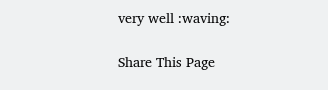very well :waving:

Share This Page